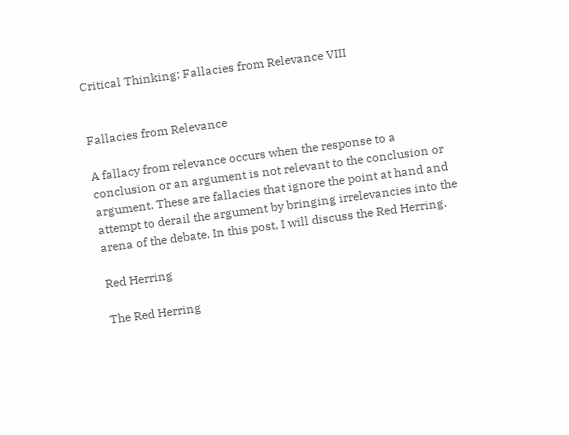Critical Thinking: Fallacies from Relevance VIII


Fallacies from Relevance

A fallacy from relevance occurs when the response to a conclusion or an argument is not relevant to the conclusion or argument. These are fallacies that ignore the point at hand and attempt to derail the argument by bringing irrelevancies into the arena of the debate. In this post, I will discuss the Red Herring.

Red Herring

The Red Herring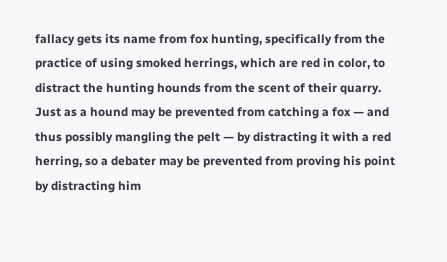fallacy gets its name from fox hunting, specifically from the practice of using smoked herrings, which are red in color, to distract the hunting hounds from the scent of their quarry. Just as a hound may be prevented from catching a fox — and thus possibly mangling the pelt — by distracting it with a red herring, so a debater may be prevented from proving his point by distracting him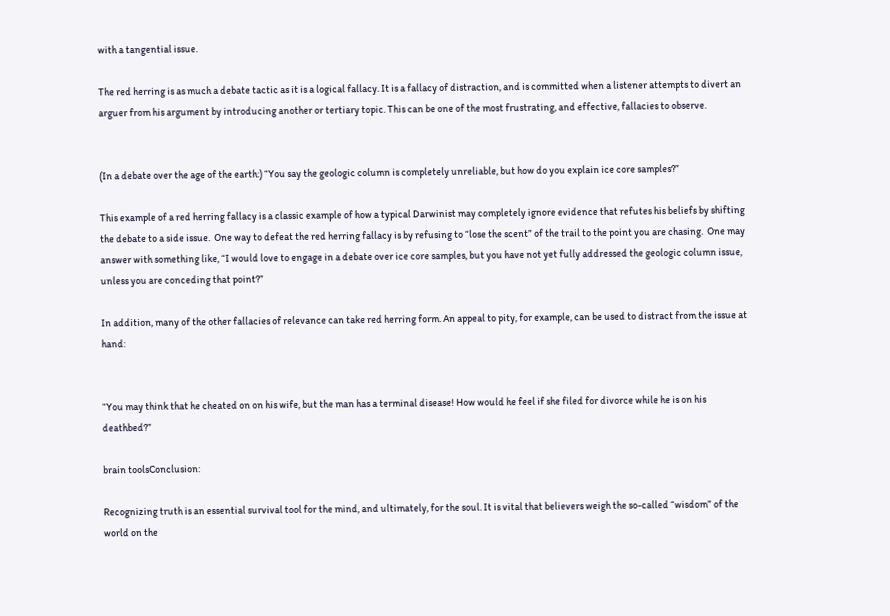with a tangential issue.

The red herring is as much a debate tactic as it is a logical fallacy. It is a fallacy of distraction, and is committed when a listener attempts to divert an arguer from his argument by introducing another or tertiary topic. This can be one of the most frustrating, and effective, fallacies to observe.


(In a debate over the age of the earth:) “You say the geologic column is completely unreliable, but how do you explain ice core samples?”

This example of a red herring fallacy is a classic example of how a typical Darwinist may completely ignore evidence that refutes his beliefs by shifting the debate to a side issue.  One way to defeat the red herring fallacy is by refusing to “lose the scent” of the trail to the point you are chasing.  One may answer with something like, “I would love to engage in a debate over ice core samples, but you have not yet fully addressed the geologic column issue, unless you are conceding that point?”

In addition, many of the other fallacies of relevance can take red herring form. An appeal to pity, for example, can be used to distract from the issue at hand:


“You may think that he cheated on on his wife, but the man has a terminal disease! How would he feel if she filed for divorce while he is on his deathbed?”

brain toolsConclusion:

Recognizing truth is an essential survival tool for the mind, and ultimately, for the soul. It is vital that believers weigh the so-called “wisdom” of the world on the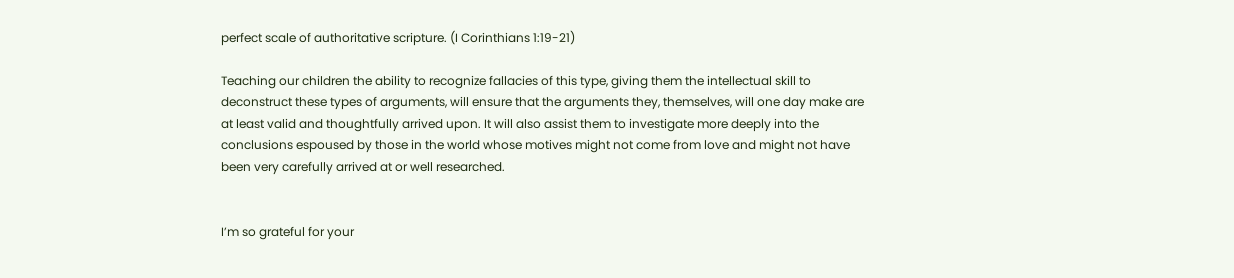perfect scale of authoritative scripture. (I Corinthians 1:19-21)

Teaching our children the ability to recognize fallacies of this type, giving them the intellectual skill to deconstruct these types of arguments, will ensure that the arguments they, themselves, will one day make are at least valid and thoughtfully arrived upon. It will also assist them to investigate more deeply into the conclusions espoused by those in the world whose motives might not come from love and might not have been very carefully arrived at or well researched.


I’m so grateful for your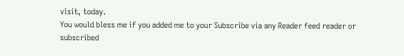visit, today.
You would bless me if you added me to your Subscribe via any Reader feed reader or subscribed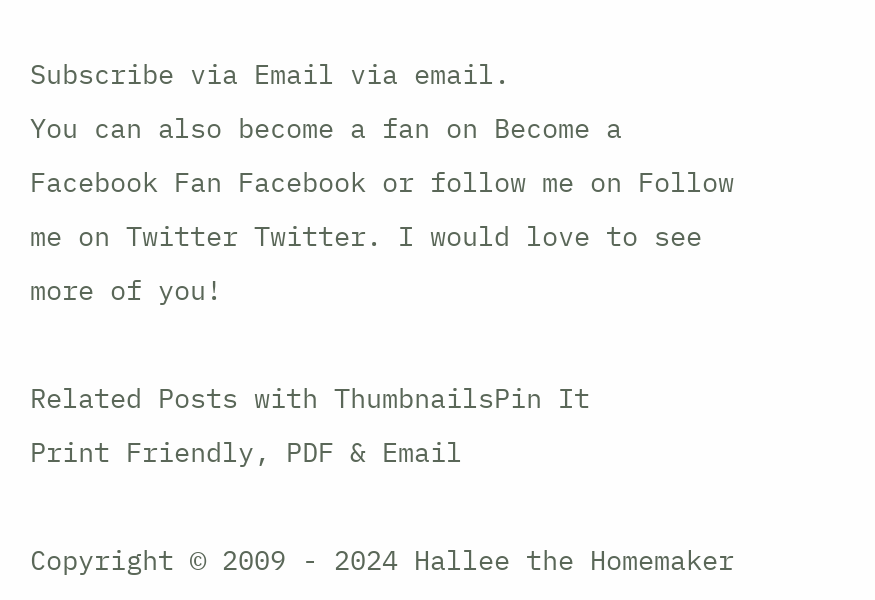Subscribe via Email via email.
You can also become a fan on Become a Facebook Fan Facebook or follow me on Follow me on Twitter Twitter. I would love to see more of you!

Related Posts with ThumbnailsPin It
Print Friendly, PDF & Email

Copyright © 2009 - 2024 Hallee the Homemaker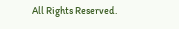All Rights Reserved.